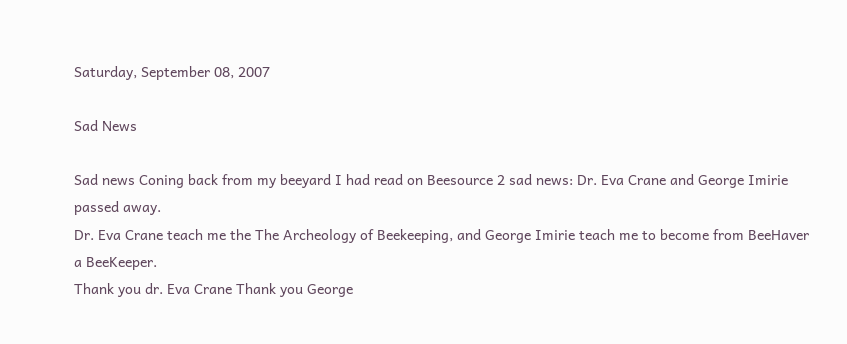Saturday, September 08, 2007

Sad News

Sad news Coning back from my beeyard I had read on Beesource 2 sad news: Dr. Eva Crane and George Imirie passed away.
Dr. Eva Crane teach me the The Archeology of Beekeeping, and George Imirie teach me to become from BeeHaver a BeeKeeper.
Thank you dr. Eva Crane Thank you George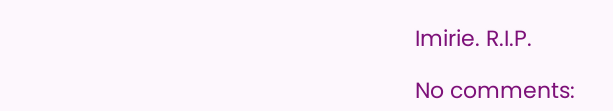Imirie. R.I.P.

No comments: